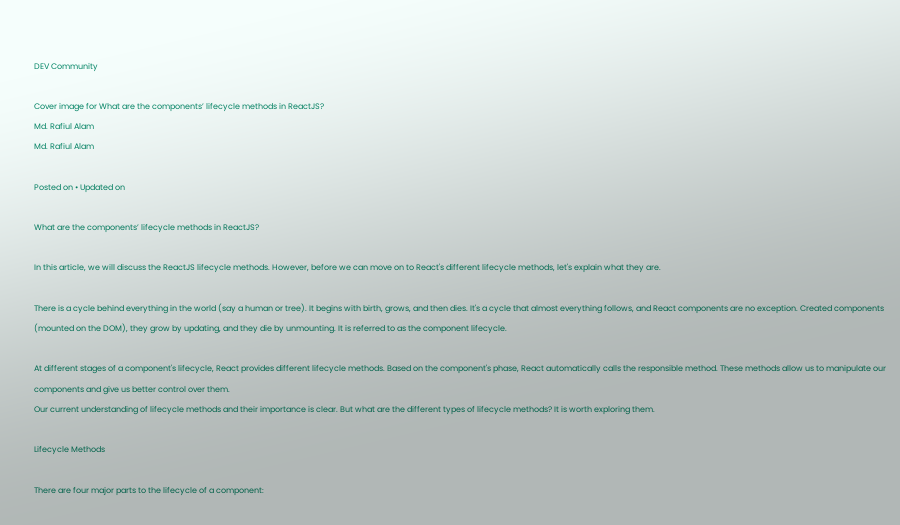DEV Community

Cover image for What are the components’ lifecycle methods in ReactJS?
Md. Rafiul Alam
Md. Rafiul Alam

Posted on • Updated on

What are the components’ lifecycle methods in ReactJS?

In this article, we will discuss the ReactJS lifecycle methods. However, before we can move on to React's different lifecycle methods, let's explain what they are.

There is a cycle behind everything in the world (say a human or tree). It begins with birth, grows, and then dies. It's a cycle that almost everything follows, and React components are no exception. Created components (mounted on the DOM), they grow by updating, and they die by unmounting. It is referred to as the component lifecycle.

At different stages of a component's lifecycle, React provides different lifecycle methods. Based on the component's phase, React automatically calls the responsible method. These methods allow us to manipulate our components and give us better control over them.
Our current understanding of lifecycle methods and their importance is clear. But what are the different types of lifecycle methods? It is worth exploring them.

Lifecycle Methods

There are four major parts to the lifecycle of a component: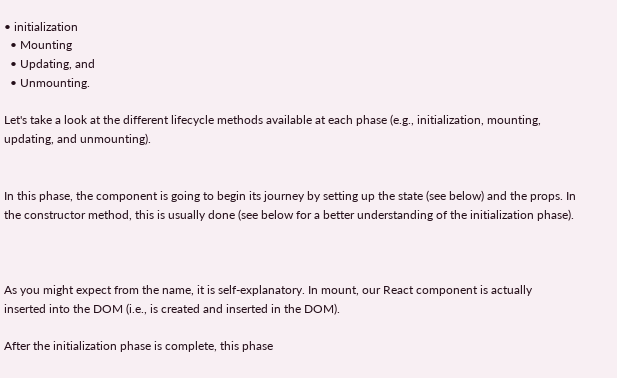• initialization
  • Mounting
  • Updating, and
  • Unmounting.

Let's take a look at the different lifecycle methods available at each phase (e.g., initialization, mounting, updating, and unmounting).


In this phase, the component is going to begin its journey by setting up the state (see below) and the props. In the constructor method, this is usually done (see below for a better understanding of the initialization phase).



As you might expect from the name, it is self-explanatory. In mount, our React component is actually inserted into the DOM (i.e., is created and inserted in the DOM).

After the initialization phase is complete, this phase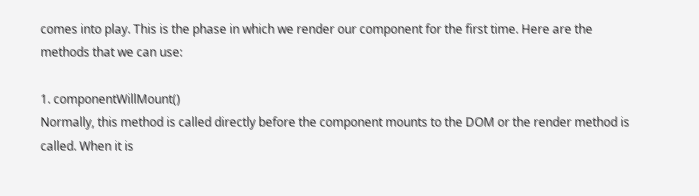comes into play. This is the phase in which we render our component for the first time. Here are the methods that we can use:

1. componentWillMount()
Normally, this method is called directly before the component mounts to the DOM or the render method is called. When it is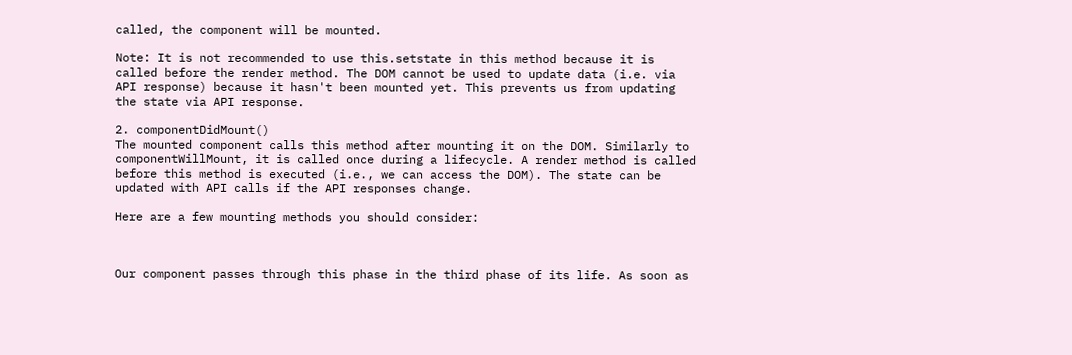called, the component will be mounted.

Note: It is not recommended to use this.setstate in this method because it is called before the render method. The DOM cannot be used to update data (i.e. via API response) because it hasn't been mounted yet. This prevents us from updating the state via API response.

2. componentDidMount()
The mounted component calls this method after mounting it on the DOM. Similarly to componentWillMount, it is called once during a lifecycle. A render method is called before this method is executed (i.e., we can access the DOM). The state can be updated with API calls if the API responses change.

Here are a few mounting methods you should consider:



Our component passes through this phase in the third phase of its life. As soon as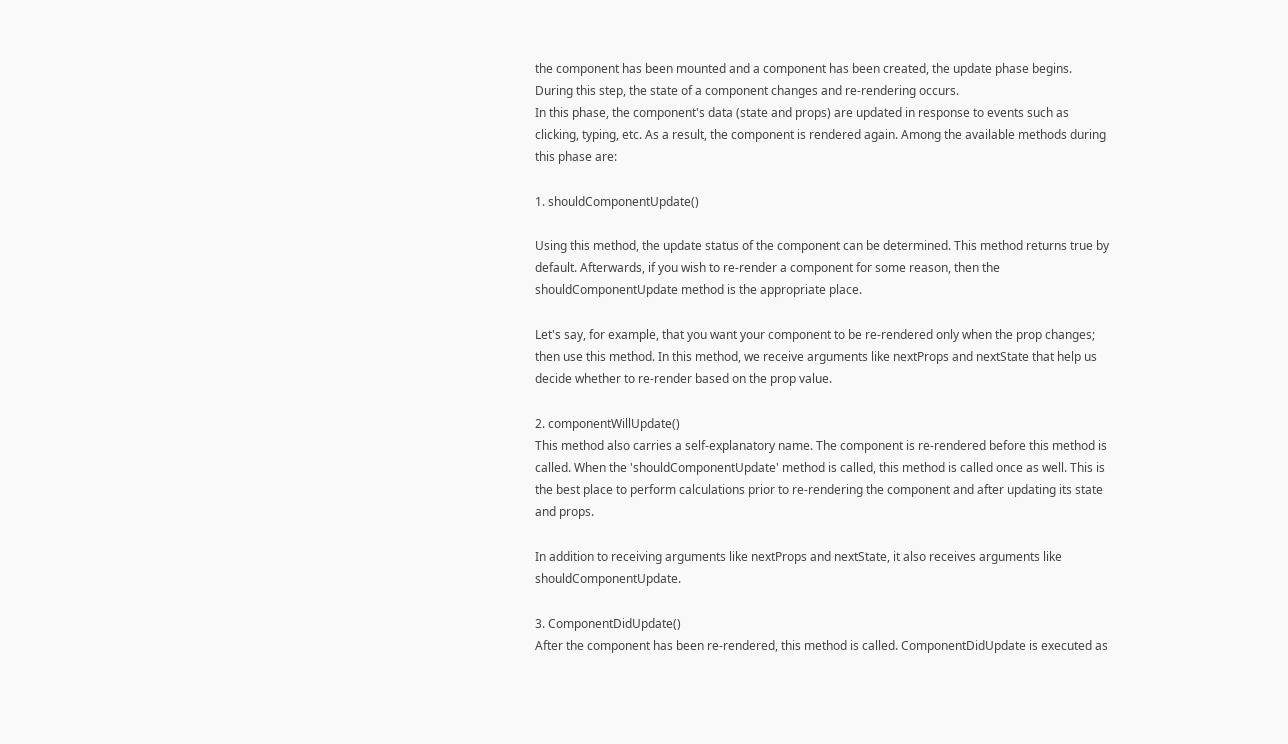the component has been mounted and a component has been created, the update phase begins. During this step, the state of a component changes and re-rendering occurs.
In this phase, the component's data (state and props) are updated in response to events such as clicking, typing, etc. As a result, the component is rendered again. Among the available methods during this phase are:

1. shouldComponentUpdate()

Using this method, the update status of the component can be determined. This method returns true by default. Afterwards, if you wish to re-render a component for some reason, then the shouldComponentUpdate method is the appropriate place.

Let's say, for example, that you want your component to be re-rendered only when the prop changes; then use this method. In this method, we receive arguments like nextProps and nextState that help us decide whether to re-render based on the prop value.

2. componentWillUpdate()
This method also carries a self-explanatory name. The component is re-rendered before this method is called. When the 'shouldComponentUpdate' method is called, this method is called once as well. This is the best place to perform calculations prior to re-rendering the component and after updating its state and props.

In addition to receiving arguments like nextProps and nextState, it also receives arguments like shouldComponentUpdate.

3. ComponentDidUpdate()
After the component has been re-rendered, this method is called. ComponentDidUpdate is executed as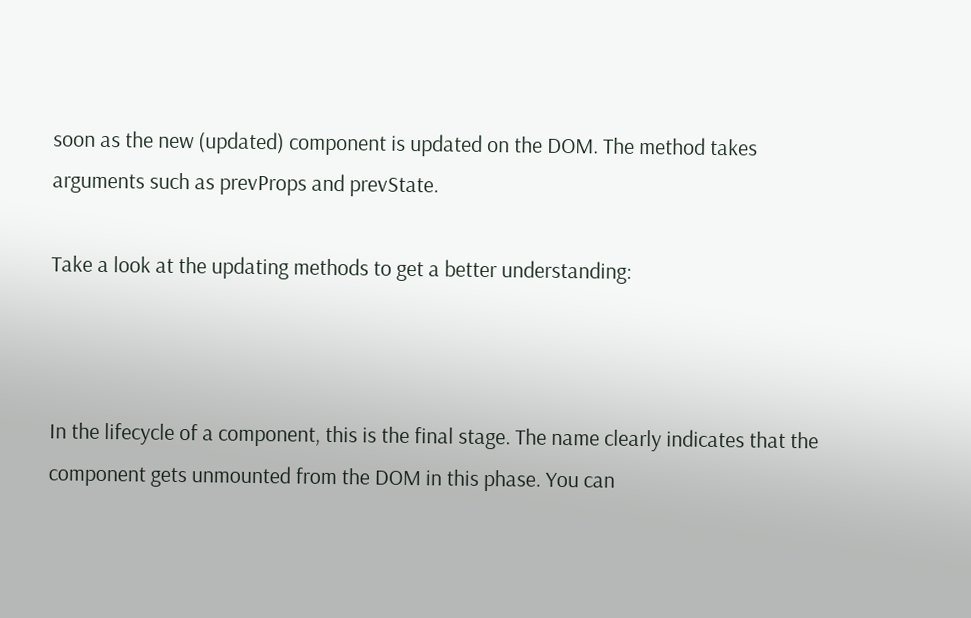soon as the new (updated) component is updated on the DOM. The method takes arguments such as prevProps and prevState.

Take a look at the updating methods to get a better understanding:



In the lifecycle of a component, this is the final stage. The name clearly indicates that the component gets unmounted from the DOM in this phase. You can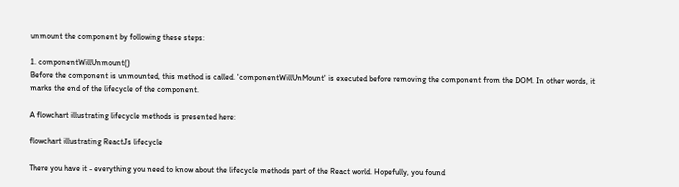unmount the component by following these steps:

1. componentWillUnmount()
Before the component is unmounted, this method is called. 'componentWillUnMount' is executed before removing the component from the DOM. In other words, it marks the end of the lifecycle of the component.

A flowchart illustrating lifecycle methods is presented here:

flowchart illustrating ReactJs lifecycle

There you have it - everything you need to know about the lifecycle methods part of the React world. Hopefully, you found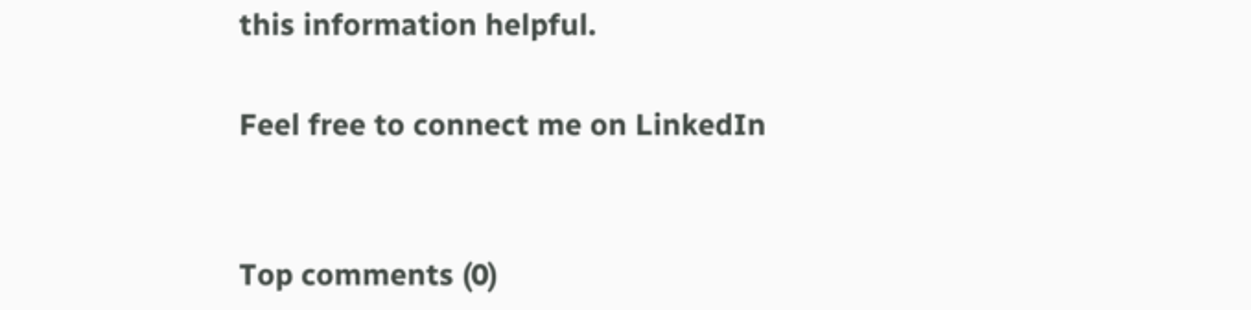this information helpful.

Feel free to connect me on LinkedIn


Top comments (0)